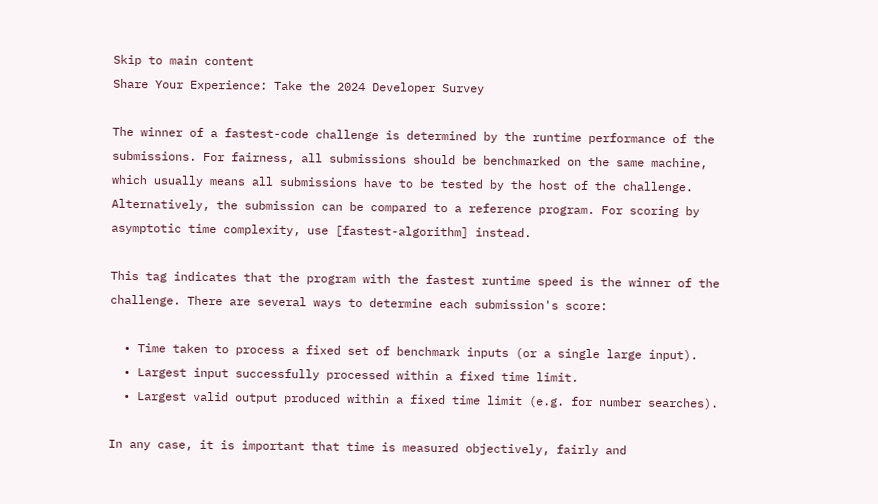Skip to main content
Share Your Experience: Take the 2024 Developer Survey

The winner of a fastest-code challenge is determined by the runtime performance of the submissions. For fairness, all submissions should be benchmarked on the same machine, which usually means all submissions have to be tested by the host of the challenge. Alternatively, the submission can be compared to a reference program. For scoring by asymptotic time complexity, use [fastest-algorithm] instead.

This tag indicates that the program with the fastest runtime speed is the winner of the challenge. There are several ways to determine each submission's score:

  • Time taken to process a fixed set of benchmark inputs (or a single large input).
  • Largest input successfully processed within a fixed time limit.
  • Largest valid output produced within a fixed time limit (e.g. for number searches).

In any case, it is important that time is measured objectively, fairly and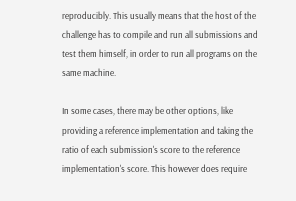reproducibly. This usually means that the host of the challenge has to compile and run all submissions and test them himself, in order to run all programs on the same machine.

In some cases, there may be other options, like providing a reference implementation and taking the ratio of each submission's score to the reference implementation's score. This however does require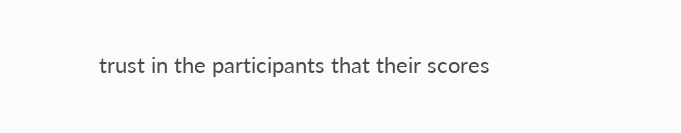trust in the participants that their scores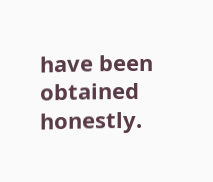have been obtained honestly.